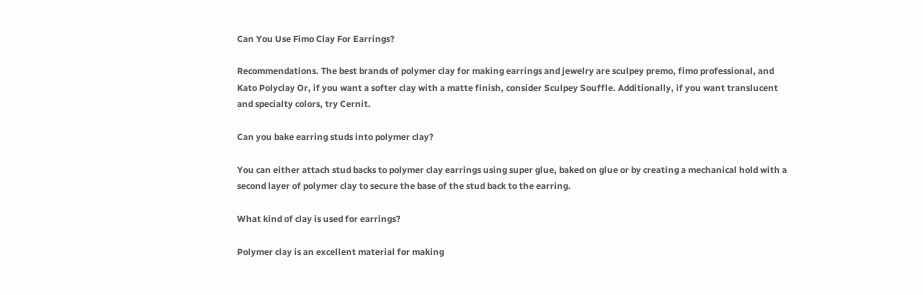Can You Use Fimo Clay For Earrings?

Recommendations. The best brands of polymer clay for making earrings and jewelry are sculpey premo, fimo professional, and Kato Polyclay Or, if you want a softer clay with a matte finish, consider Sculpey Souffle. Additionally, if you want translucent and specialty colors, try Cernit.

Can you bake earring studs into polymer clay?

You can either attach stud backs to polymer clay earrings using super glue, baked on glue or by creating a mechanical hold with a second layer of polymer clay to secure the base of the stud back to the earring.

What kind of clay is used for earrings?

Polymer clay is an excellent material for making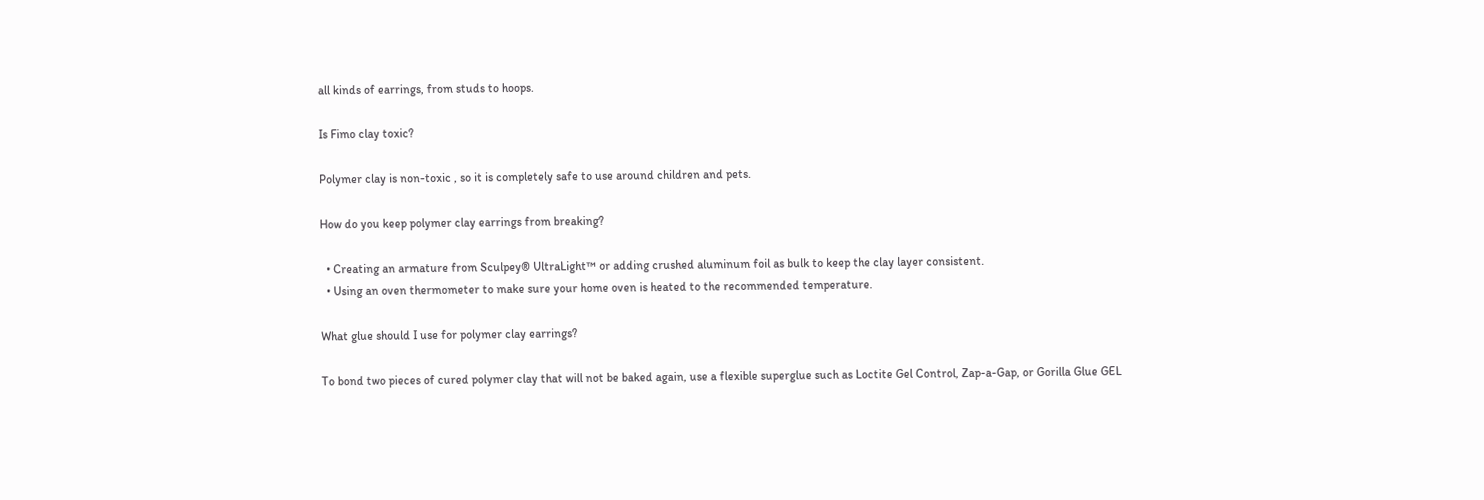all kinds of earrings, from studs to hoops.

Is Fimo clay toxic?

Polymer clay is non-toxic , so it is completely safe to use around children and pets.

How do you keep polymer clay earrings from breaking?

  • Creating an armature from Sculpey® UltraLight™ or adding crushed aluminum foil as bulk to keep the clay layer consistent.
  • Using an oven thermometer to make sure your home oven is heated to the recommended temperature.

What glue should I use for polymer clay earrings?

To bond two pieces of cured polymer clay that will not be baked again, use a flexible superglue such as Loctite Gel Control, Zap-a-Gap, or Gorilla Glue GEL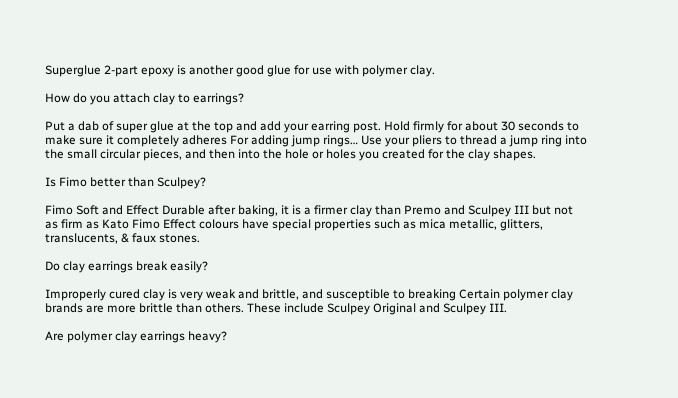Superglue 2-part epoxy is another good glue for use with polymer clay.

How do you attach clay to earrings?

Put a dab of super glue at the top and add your earring post. Hold firmly for about 30 seconds to make sure it completely adheres For adding jump rings… Use your pliers to thread a jump ring into the small circular pieces, and then into the hole or holes you created for the clay shapes.

Is Fimo better than Sculpey?

Fimo Soft and Effect Durable after baking, it is a firmer clay than Premo and Sculpey III but not as firm as Kato Fimo Effect colours have special properties such as mica metallic, glitters, translucents, & faux stones.

Do clay earrings break easily?

Improperly cured clay is very weak and brittle, and susceptible to breaking Certain polymer clay brands are more brittle than others. These include Sculpey Original and Sculpey III.

Are polymer clay earrings heavy?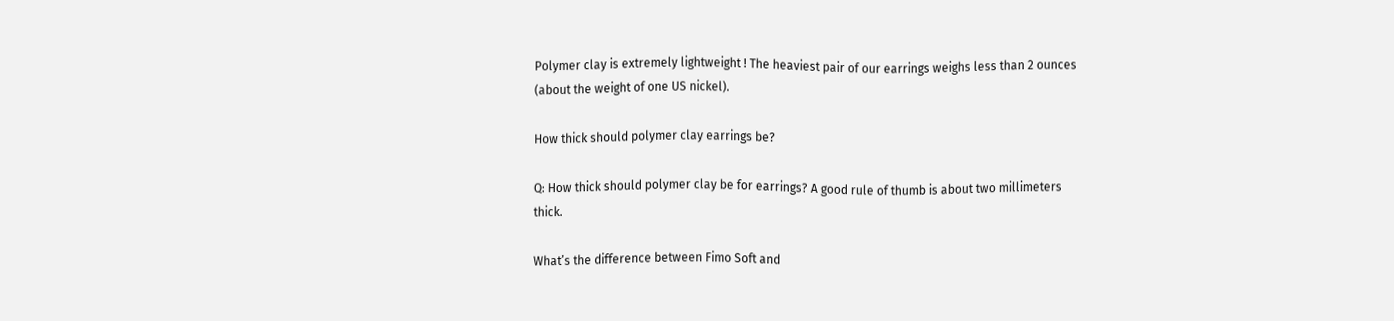Polymer clay is extremely lightweight ! The heaviest pair of our earrings weighs less than 2 ounces (about the weight of one US nickel).

How thick should polymer clay earrings be?

Q: How thick should polymer clay be for earrings? A good rule of thumb is about two millimeters thick.

What’s the difference between Fimo Soft and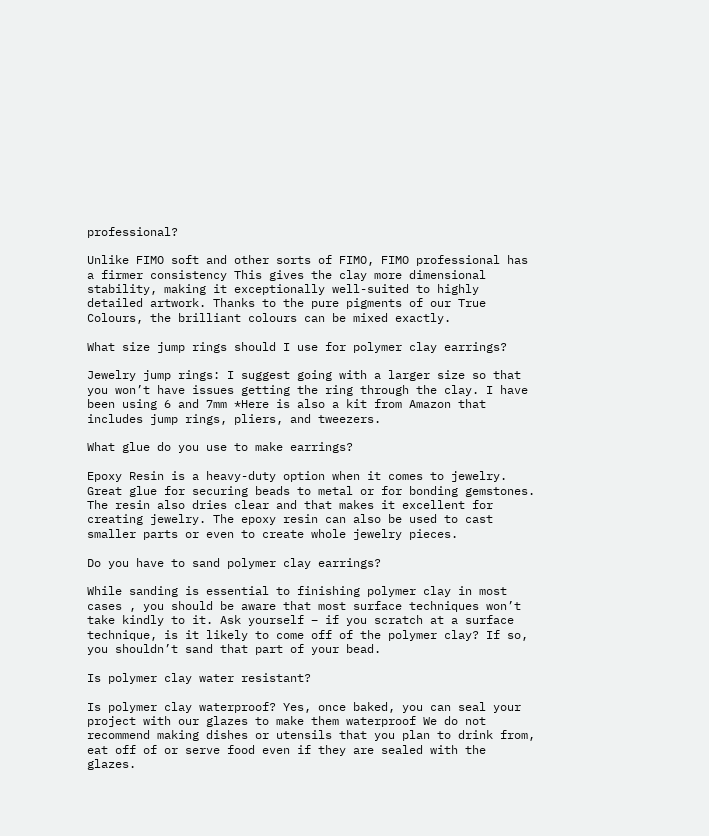professional?

Unlike FIMO soft and other sorts of FIMO, FIMO professional has a firmer consistency This gives the clay more dimensional stability, making it exceptionally well-suited to highly detailed artwork. Thanks to the pure pigments of our True Colours, the brilliant colours can be mixed exactly.

What size jump rings should I use for polymer clay earrings?

Jewelry jump rings: I suggest going with a larger size so that you won’t have issues getting the ring through the clay. I have been using 6 and 7mm *Here is also a kit from Amazon that includes jump rings, pliers, and tweezers.

What glue do you use to make earrings?

Epoxy Resin is a heavy-duty option when it comes to jewelry. Great glue for securing beads to metal or for bonding gemstones. The resin also dries clear and that makes it excellent for creating jewelry. The epoxy resin can also be used to cast smaller parts or even to create whole jewelry pieces.

Do you have to sand polymer clay earrings?

While sanding is essential to finishing polymer clay in most cases , you should be aware that most surface techniques won’t take kindly to it. Ask yourself – if you scratch at a surface technique, is it likely to come off of the polymer clay? If so, you shouldn’t sand that part of your bead.

Is polymer clay water resistant?

Is polymer clay waterproof? Yes, once baked, you can seal your project with our glazes to make them waterproof We do not recommend making dishes or utensils that you plan to drink from, eat off of or serve food even if they are sealed with the glazes.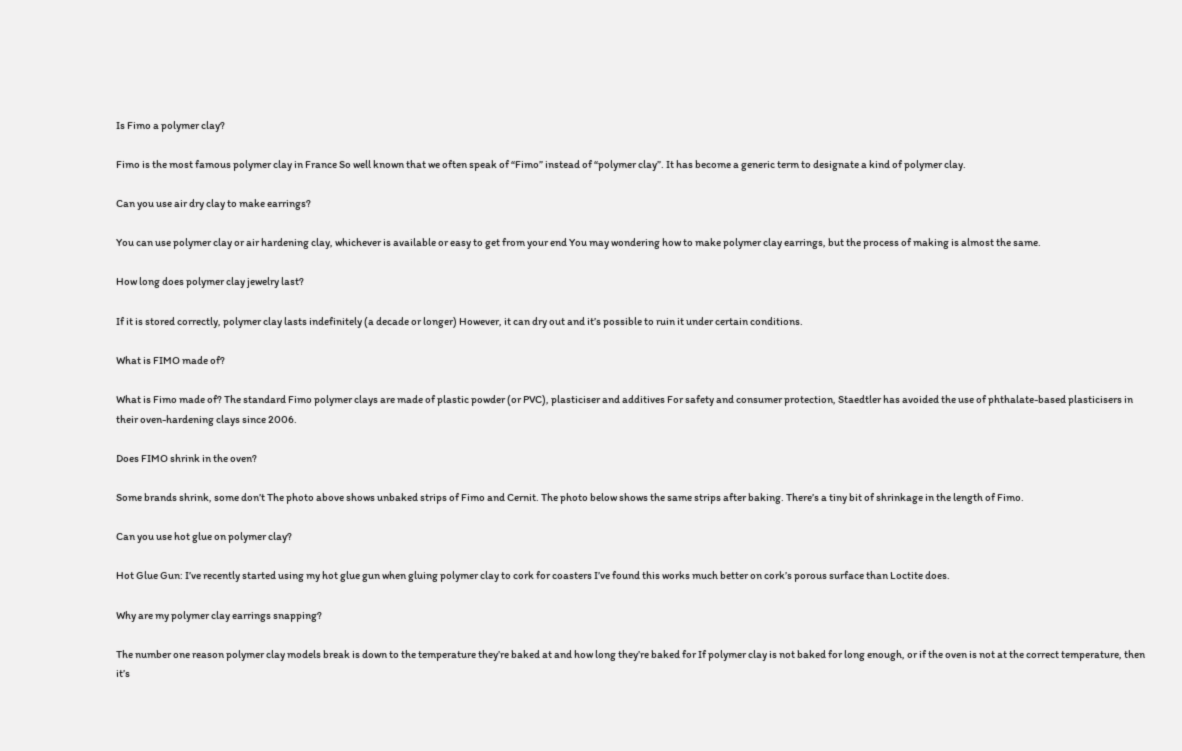Is Fimo a polymer clay?

Fimo is the most famous polymer clay in France So well known that we often speak of “Fimo” instead of “polymer clay”. It has become a generic term to designate a kind of polymer clay.

Can you use air dry clay to make earrings?

You can use polymer clay or air hardening clay, whichever is available or easy to get from your end You may wondering how to make polymer clay earrings, but the process of making is almost the same.

How long does polymer clay jewelry last?

If it is stored correctly, polymer clay lasts indefinitely (a decade or longer) However, it can dry out and it’s possible to ruin it under certain conditions.

What is FIMO made of?

What is Fimo made of? The standard Fimo polymer clays are made of plastic powder (or PVC), plasticiser and additives For safety and consumer protection, Staedtler has avoided the use of phthalate-based plasticisers in their oven-hardening clays since 2006.

Does FIMO shrink in the oven?

Some brands shrink, some don’t The photo above shows unbaked strips of Fimo and Cernit. The photo below shows the same strips after baking. There’s a tiny bit of shrinkage in the length of Fimo.

Can you use hot glue on polymer clay?

Hot Glue Gun: I’ve recently started using my hot glue gun when gluing polymer clay to cork for coasters I’ve found this works much better on cork’s porous surface than Loctite does.

Why are my polymer clay earrings snapping?

The number one reason polymer clay models break is down to the temperature they’re baked at and how long they’re baked for If polymer clay is not baked for long enough, or if the oven is not at the correct temperature, then it’s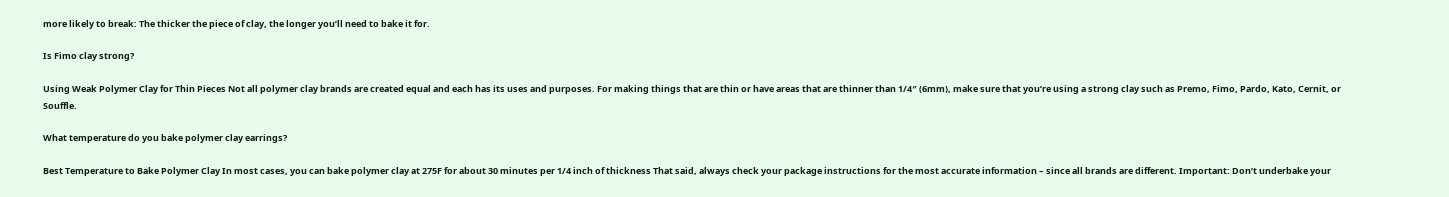more likely to break: The thicker the piece of clay, the longer you’ll need to bake it for.

Is Fimo clay strong?

Using Weak Polymer Clay for Thin Pieces Not all polymer clay brands are created equal and each has its uses and purposes. For making things that are thin or have areas that are thinner than 1/4″ (6mm), make sure that you’re using a strong clay such as Premo, Fimo, Pardo, Kato, Cernit, or Souffle.

What temperature do you bake polymer clay earrings?

Best Temperature to Bake Polymer Clay In most cases, you can bake polymer clay at 275F for about 30 minutes per 1/4 inch of thickness That said, always check your package instructions for the most accurate information – since all brands are different. Important: Don’t underbake your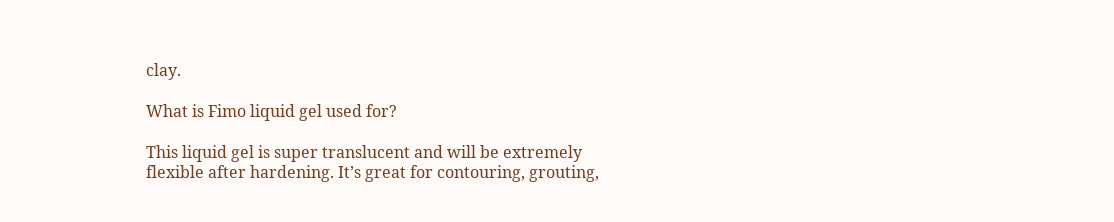clay.

What is Fimo liquid gel used for?

This liquid gel is super translucent and will be extremely flexible after hardening. It’s great for contouring, grouting,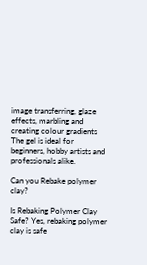image transferring, glaze effects, marbling and creating colour gradients The gel is ideal for beginners, hobby artists and professionals alike.

Can you Rebake polymer clay?

Is Rebaking Polymer Clay Safe? Yes, rebaking polymer clay is safe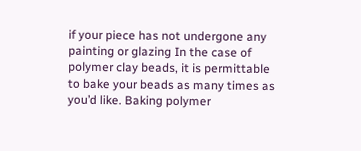if your piece has not undergone any painting or glazing In the case of polymer clay beads, it is permittable to bake your beads as many times as you’d like. Baking polymer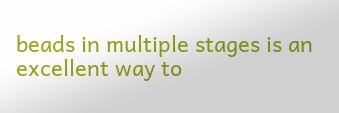beads in multiple stages is an excellent way to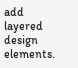add layered design elements.